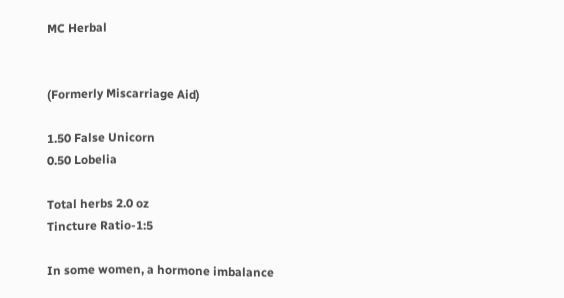MC Herbal


(Formerly Miscarriage Aid)

1.50 False Unicorn
0.50 Lobelia

Total herbs 2.0 oz
Tincture Ratio-1:5

In some women, a hormone imbalance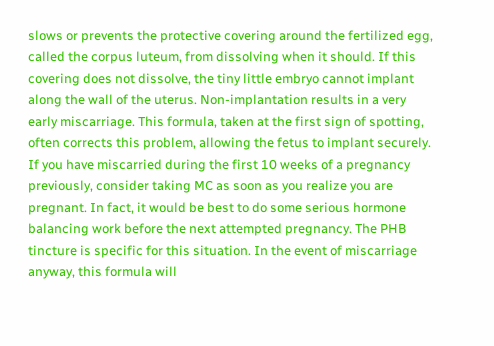slows or prevents the protective covering around the fertilized egg, called the corpus luteum, from dissolving when it should. If this covering does not dissolve, the tiny little embryo cannot implant along the wall of the uterus. Non-implantation results in a very early miscarriage. This formula, taken at the first sign of spotting, often corrects this problem, allowing the fetus to implant securely. If you have miscarried during the first 10 weeks of a pregnancy previously, consider taking MC as soon as you realize you are pregnant. In fact, it would be best to do some serious hormone balancing work before the next attempted pregnancy. The PHB tincture is specific for this situation. In the event of miscarriage anyway, this formula will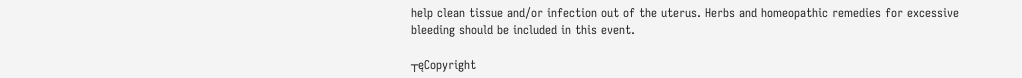help clean tissue and/or infection out of the uterus. Herbs and homeopathic remedies for excessive bleeding should be included in this event.

┬ęCopyright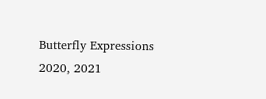Butterfly Expressions 2020, 2021